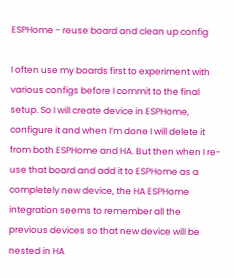ESPHome - reuse board and clean up config

I often use my boards first to experiment with various configs before I commit to the final setup. So I will create device in ESPHome, configure it and when I’m done I will delete it from both ESPHome and HA. But then when I re-use that board and add it to ESPHome as a completely new device, the HA ESPHome integration seems to remember all the previous devices so that new device will be nested in HA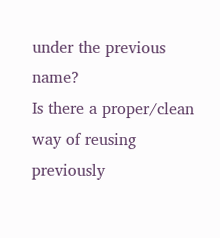under the previous name?
Is there a proper/clean way of reusing previously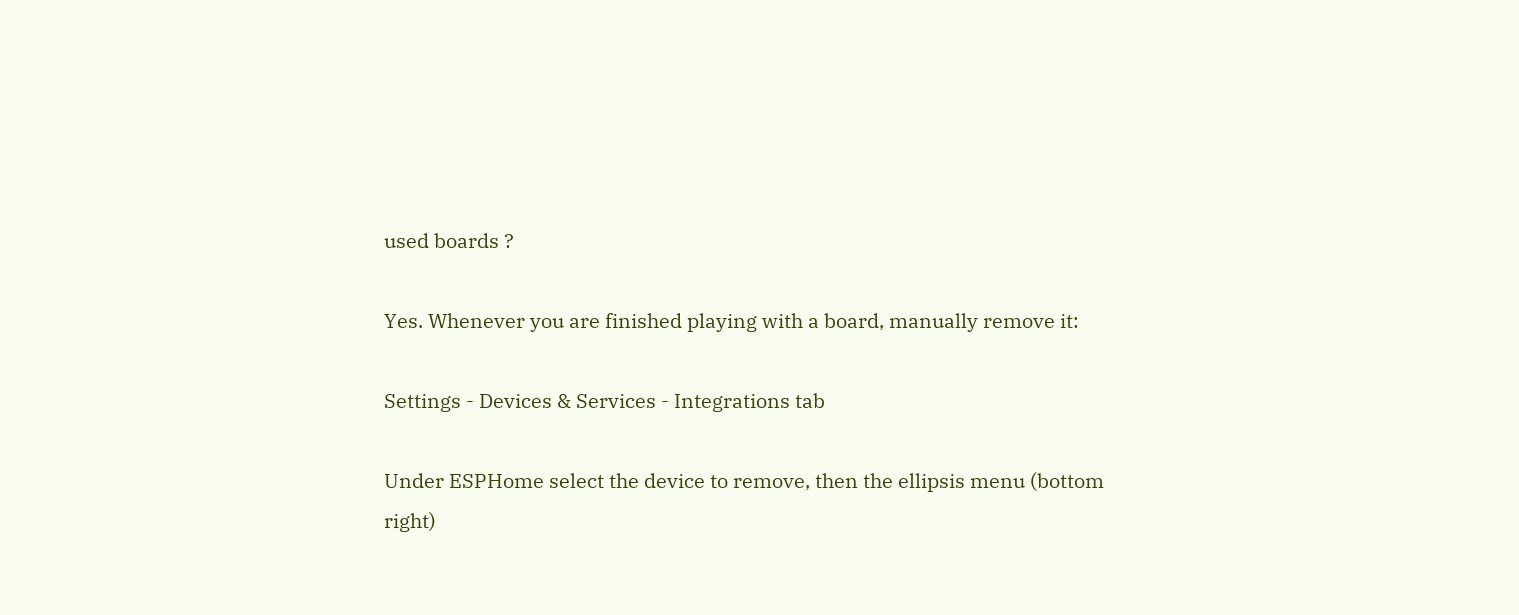used boards ?

Yes. Whenever you are finished playing with a board, manually remove it:

Settings - Devices & Services - Integrations tab

Under ESPHome select the device to remove, then the ellipsis menu (bottom right)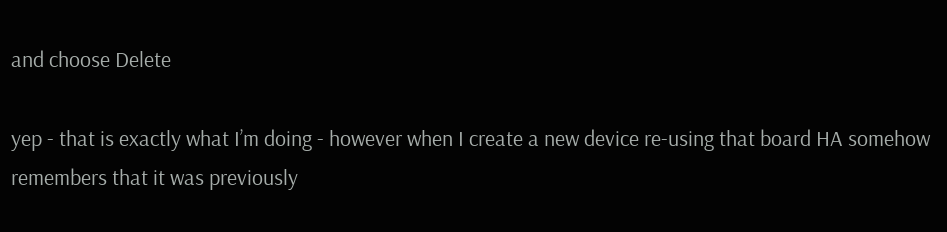and choose Delete

yep - that is exactly what I’m doing - however when I create a new device re-using that board HA somehow remembers that it was previously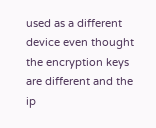used as a different device even thought the encryption keys are different and the ip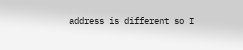address is different so I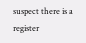suspect there is a register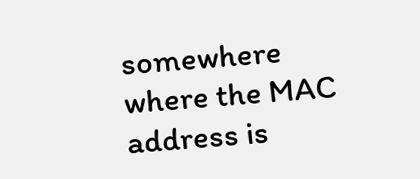somewhere where the MAC address is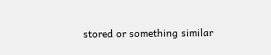stored or something similar